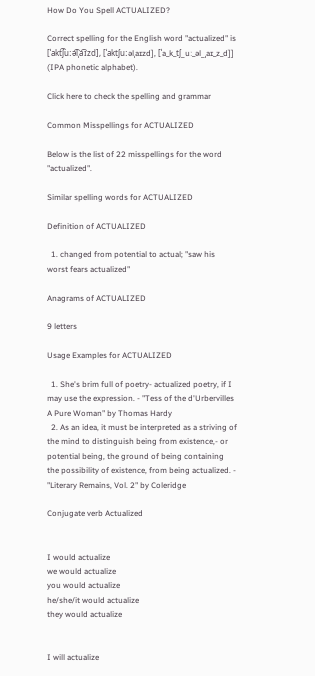How Do You Spell ACTUALIZED?

Correct spelling for the English word "actualized" is [ˈakt͡ʃuːə͡lˌa͡ɪzd], [ˈaktʃuːəlˌaɪzd], [ˈa_k_tʃ_uː_əl_ˌaɪ_z_d]] (IPA phonetic alphabet).

Click here to check the spelling and grammar

Common Misspellings for ACTUALIZED

Below is the list of 22 misspellings for the word "actualized".

Similar spelling words for ACTUALIZED

Definition of ACTUALIZED

  1. changed from potential to actual; "saw his worst fears actualized"

Anagrams of ACTUALIZED

9 letters

Usage Examples for ACTUALIZED

  1. She's brim full of poetry- actualized poetry, if I may use the expression. - "Tess of the d'Urbervilles A Pure Woman" by Thomas Hardy
  2. As an idea, it must be interpreted as a striving of the mind to distinguish being from existence,- or potential being, the ground of being containing the possibility of existence, from being actualized. - "Literary Remains, Vol. 2" by Coleridge

Conjugate verb Actualized


I would actualize
we would actualize
you would actualize
he/she/it would actualize
they would actualize


I will actualize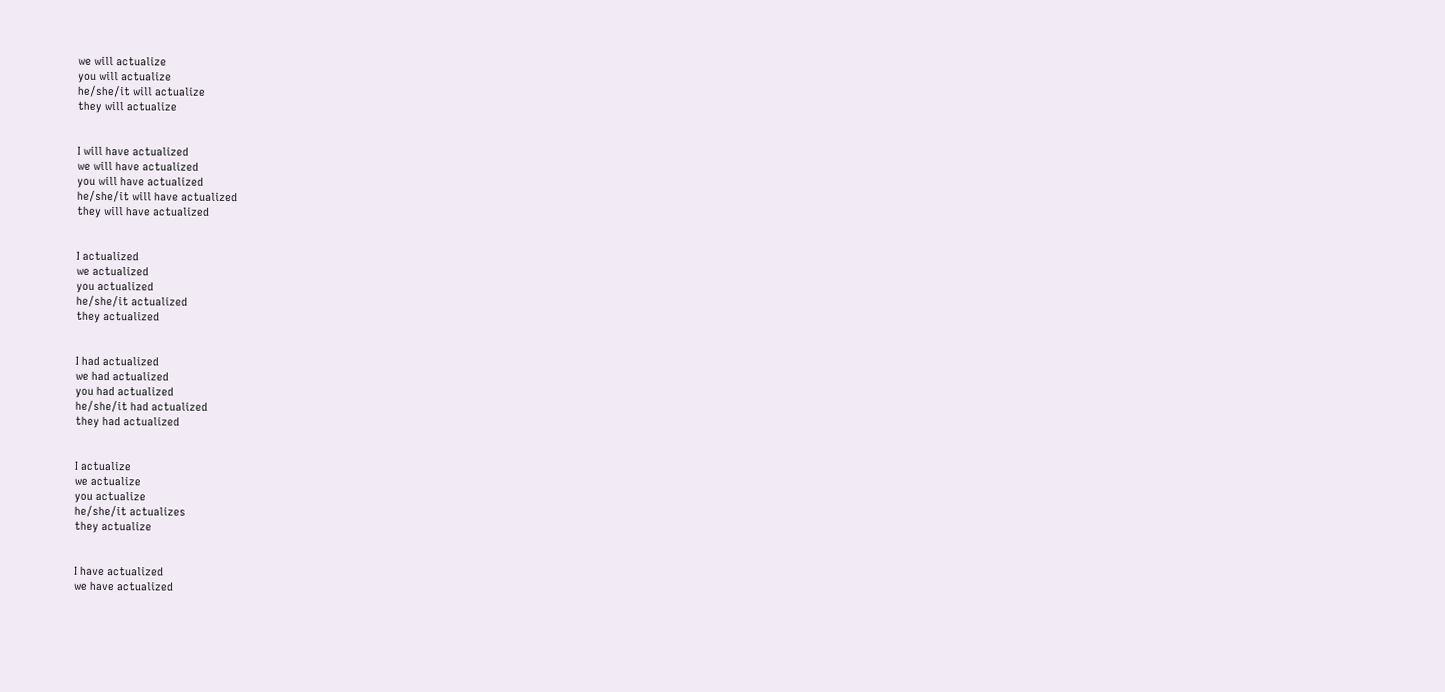we will actualize
you will actualize
he/she/it will actualize
they will actualize


I will have actualized
we will have actualized
you will have actualized
he/she/it will have actualized
they will have actualized


I actualized
we actualized
you actualized
he/she/it actualized
they actualized


I had actualized
we had actualized
you had actualized
he/she/it had actualized
they had actualized


I actualize
we actualize
you actualize
he/she/it actualizes
they actualize


I have actualized
we have actualized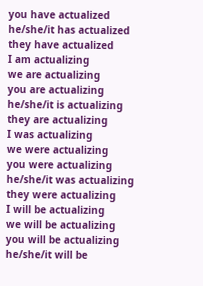you have actualized
he/she/it has actualized
they have actualized
I am actualizing
we are actualizing
you are actualizing
he/she/it is actualizing
they are actualizing
I was actualizing
we were actualizing
you were actualizing
he/she/it was actualizing
they were actualizing
I will be actualizing
we will be actualizing
you will be actualizing
he/she/it will be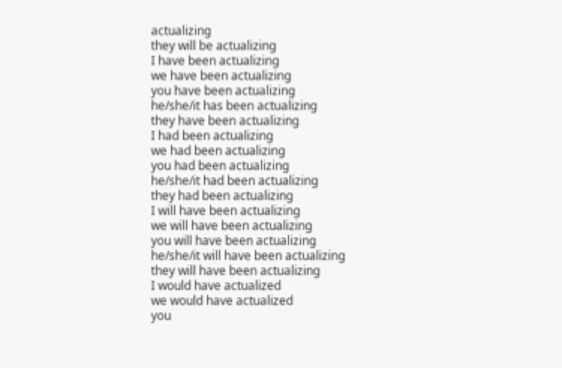actualizing
they will be actualizing
I have been actualizing
we have been actualizing
you have been actualizing
he/she/it has been actualizing
they have been actualizing
I had been actualizing
we had been actualizing
you had been actualizing
he/she/it had been actualizing
they had been actualizing
I will have been actualizing
we will have been actualizing
you will have been actualizing
he/she/it will have been actualizing
they will have been actualizing
I would have actualized
we would have actualized
you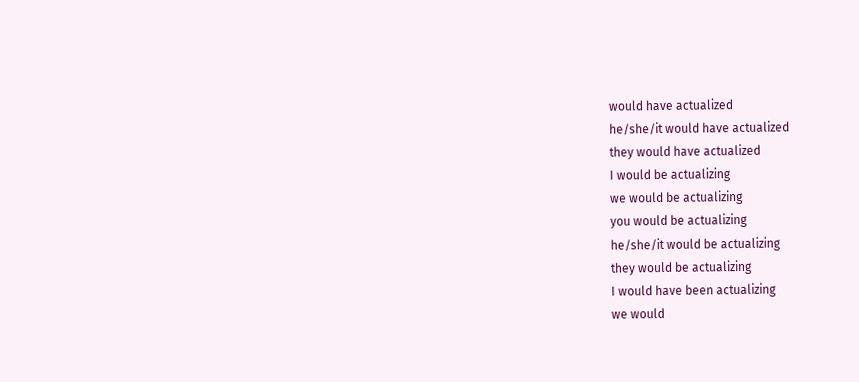would have actualized
he/she/it would have actualized
they would have actualized
I would be actualizing
we would be actualizing
you would be actualizing
he/she/it would be actualizing
they would be actualizing
I would have been actualizing
we would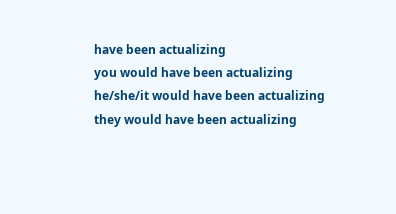have been actualizing
you would have been actualizing
he/she/it would have been actualizing
they would have been actualizing